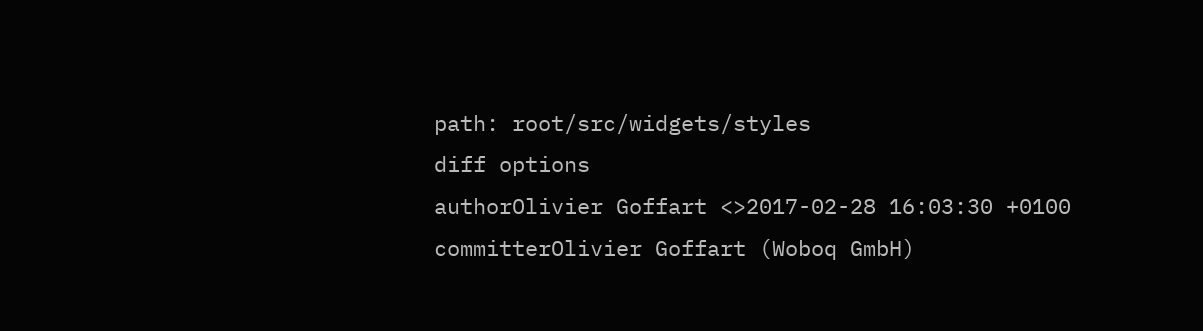path: root/src/widgets/styles
diff options
authorOlivier Goffart <>2017-02-28 16:03:30 +0100
committerOlivier Goffart (Woboq GmbH)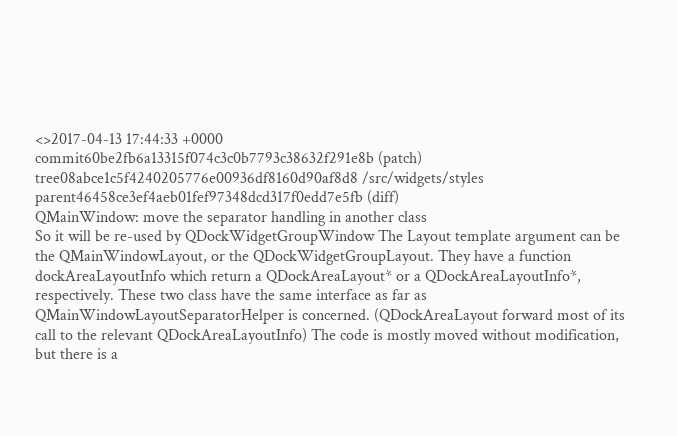<>2017-04-13 17:44:33 +0000
commit60be2fb6a13315f074c3c0b7793c38632f291e8b (patch)
tree08abce1c5f4240205776e00936df8160d90af8d8 /src/widgets/styles
parent46458ce3ef4aeb01fef97348dcd317f0edd7e5fb (diff)
QMainWindow: move the separator handling in another class
So it will be re-used by QDockWidgetGroupWindow The Layout template argument can be the QMainWindowLayout, or the QDockWidgetGroupLayout. They have a function dockAreaLayoutInfo which return a QDockAreaLayout* or a QDockAreaLayoutInfo*, respectively. These two class have the same interface as far as QMainWindowLayoutSeparatorHelper is concerned. (QDockAreaLayout forward most of its call to the relevant QDockAreaLayoutInfo) The code is mostly moved without modification, but there is a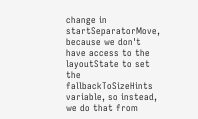change in startSeparatorMove, because we don't have access to the layoutState to set the fallbackToSizeHints variable, so instead, we do that from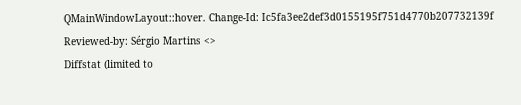QMainWindowLayout::hover. Change-Id: Ic5fa3ee2def3d0155195f751d4770b207732139f Reviewed-by: Sérgio Martins <>
Diffstat (limited to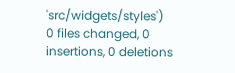'src/widgets/styles')
0 files changed, 0 insertions, 0 deletions